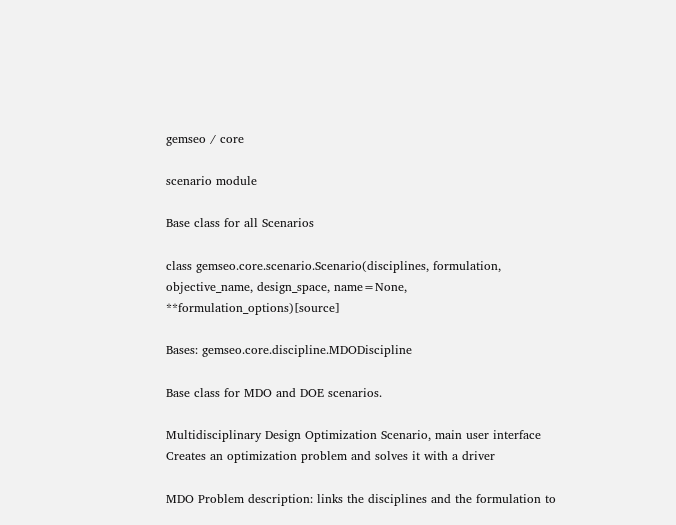gemseo / core

scenario module

Base class for all Scenarios

class gemseo.core.scenario.Scenario(disciplines, formulation, objective_name, design_space, name=None, **formulation_options)[source]

Bases: gemseo.core.discipline.MDODiscipline

Base class for MDO and DOE scenarios.

Multidisciplinary Design Optimization Scenario, main user interface Creates an optimization problem and solves it with a driver

MDO Problem description: links the disciplines and the formulation to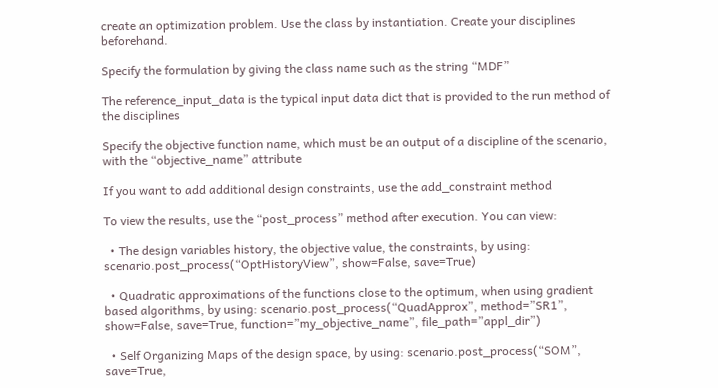create an optimization problem. Use the class by instantiation. Create your disciplines beforehand.

Specify the formulation by giving the class name such as the string “MDF”

The reference_input_data is the typical input data dict that is provided to the run method of the disciplines

Specify the objective function name, which must be an output of a discipline of the scenario, with the “objective_name” attribute

If you want to add additional design constraints, use the add_constraint method

To view the results, use the “post_process” method after execution. You can view:

  • The design variables history, the objective value, the constraints, by using: scenario.post_process(“OptHistoryView”, show=False, save=True)

  • Quadratic approximations of the functions close to the optimum, when using gradient based algorithms, by using: scenario.post_process(“QuadApprox”, method=”SR1”, show=False, save=True, function=”my_objective_name”, file_path=”appl_dir”)

  • Self Organizing Maps of the design space, by using: scenario.post_process(“SOM”, save=True,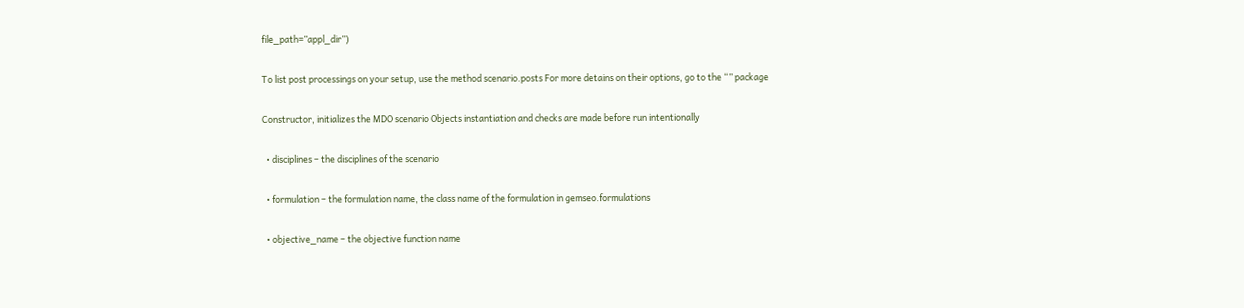file_path=”appl_dir”)

To list post processings on your setup, use the method scenario.posts For more detains on their options, go to the “” package

Constructor, initializes the MDO scenario Objects instantiation and checks are made before run intentionally

  • disciplines – the disciplines of the scenario

  • formulation – the formulation name, the class name of the formulation in gemseo.formulations

  • objective_name – the objective function name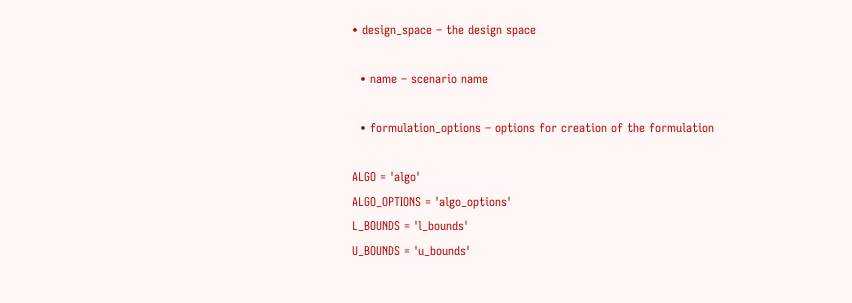• design_space – the design space

  • name – scenario name

  • formulation_options – options for creation of the formulation

ALGO = 'algo'
ALGO_OPTIONS = 'algo_options'
L_BOUNDS = 'l_bounds'
U_BOUNDS = 'u_bounds'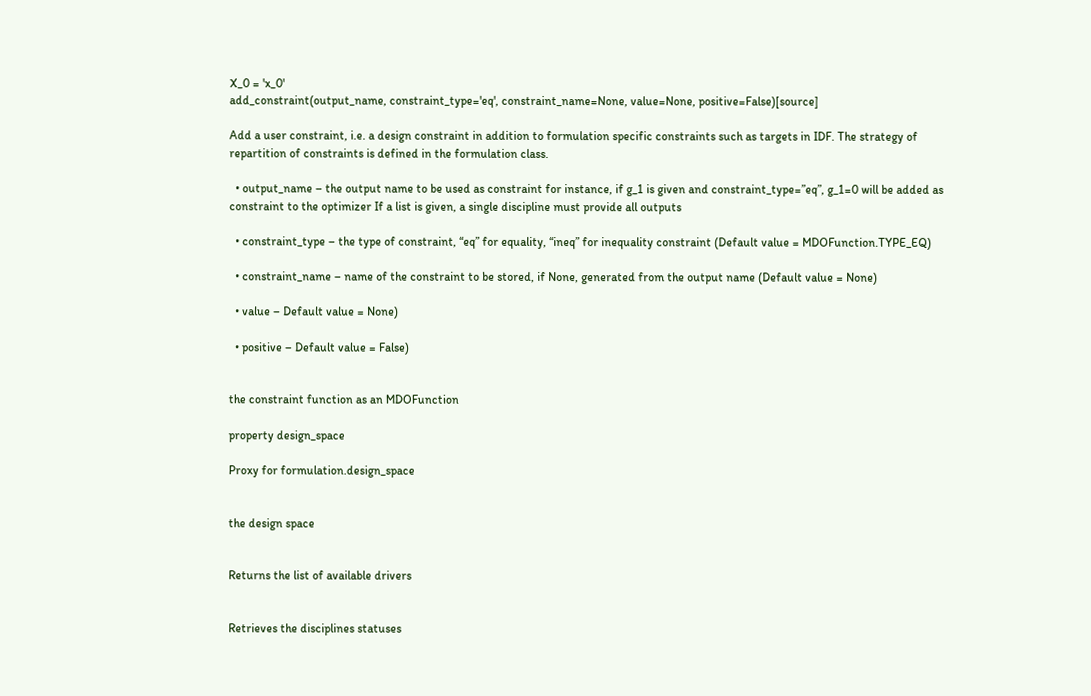X_0 = 'x_0'
add_constraint(output_name, constraint_type='eq', constraint_name=None, value=None, positive=False)[source]

Add a user constraint, i.e. a design constraint in addition to formulation specific constraints such as targets in IDF. The strategy of repartition of constraints is defined in the formulation class.

  • output_name – the output name to be used as constraint for instance, if g_1 is given and constraint_type=”eq”, g_1=0 will be added as constraint to the optimizer If a list is given, a single discipline must provide all outputs

  • constraint_type – the type of constraint, “eq” for equality, “ineq” for inequality constraint (Default value = MDOFunction.TYPE_EQ)

  • constraint_name – name of the constraint to be stored, if None, generated from the output name (Default value = None)

  • value – Default value = None)

  • positive – Default value = False)


the constraint function as an MDOFunction

property design_space

Proxy for formulation.design_space


the design space


Returns the list of available drivers


Retrieves the disciplines statuses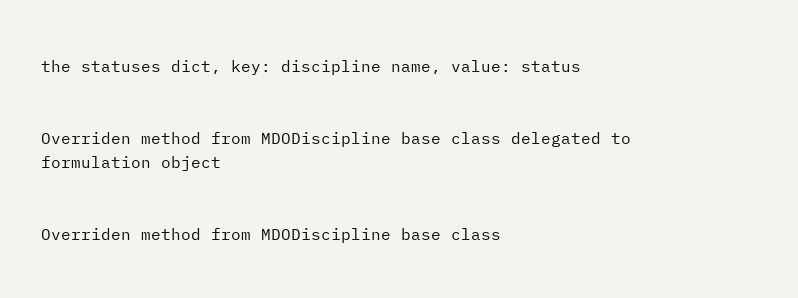the statuses dict, key: discipline name, value: status


Overriden method from MDODiscipline base class delegated to formulation object


Overriden method from MDODiscipline base class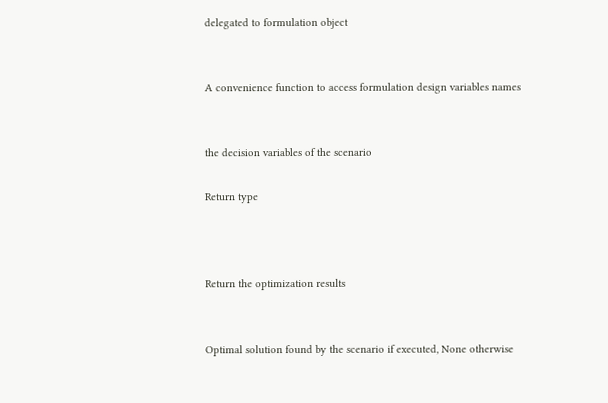delegated to formulation object


A convenience function to access formulation design variables names


the decision variables of the scenario

Return type



Return the optimization results


Optimal solution found by the scenario if executed, None otherwise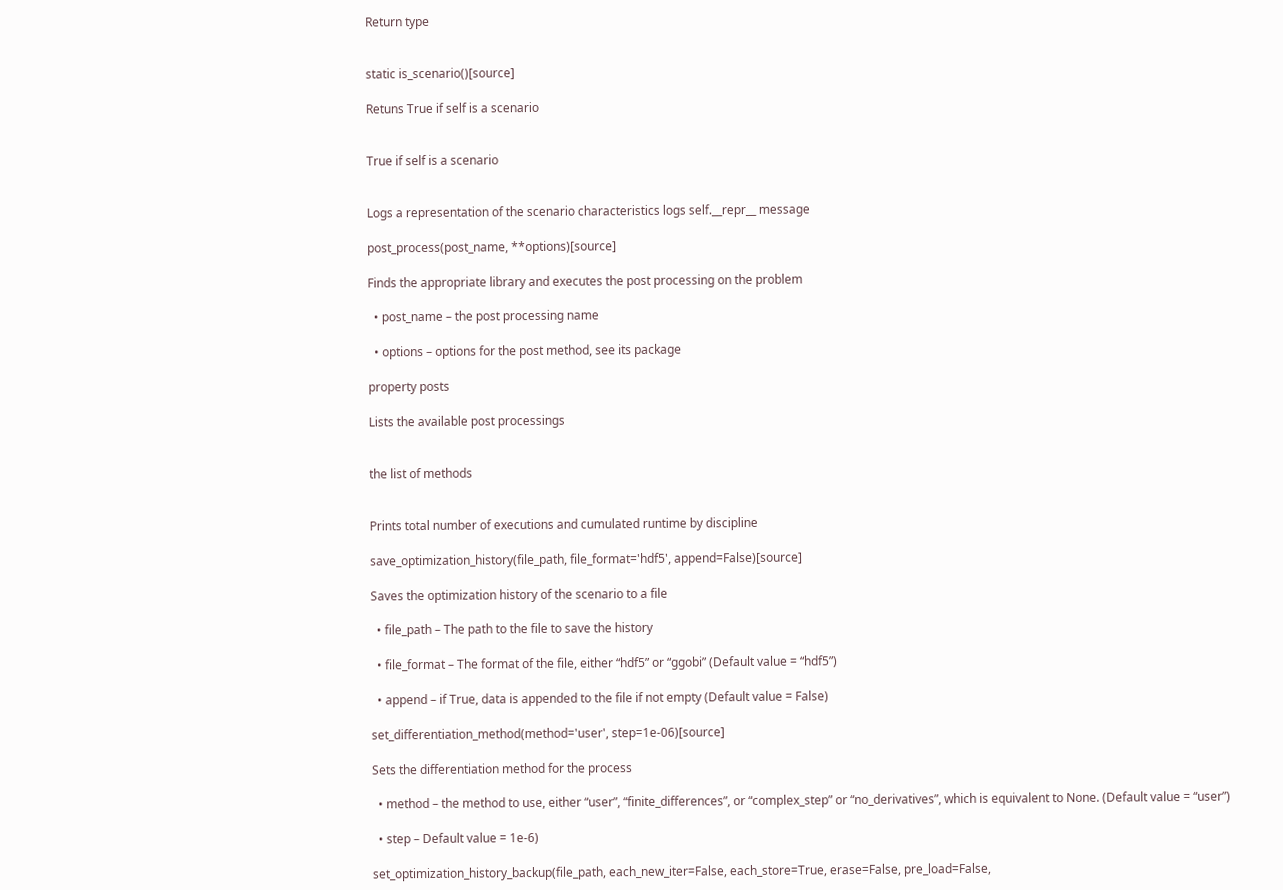Return type


static is_scenario()[source]

Retuns True if self is a scenario


True if self is a scenario


Logs a representation of the scenario characteristics logs self.__repr__ message

post_process(post_name, **options)[source]

Finds the appropriate library and executes the post processing on the problem

  • post_name – the post processing name

  • options – options for the post method, see its package

property posts

Lists the available post processings


the list of methods


Prints total number of executions and cumulated runtime by discipline

save_optimization_history(file_path, file_format='hdf5', append=False)[source]

Saves the optimization history of the scenario to a file

  • file_path – The path to the file to save the history

  • file_format – The format of the file, either “hdf5” or “ggobi” (Default value = “hdf5”)

  • append – if True, data is appended to the file if not empty (Default value = False)

set_differentiation_method(method='user', step=1e-06)[source]

Sets the differentiation method for the process

  • method – the method to use, either “user”, “finite_differences”, or “complex_step” or “no_derivatives”, which is equivalent to None. (Default value = “user”)

  • step – Default value = 1e-6)

set_optimization_history_backup(file_path, each_new_iter=False, each_store=True, erase=False, pre_load=False,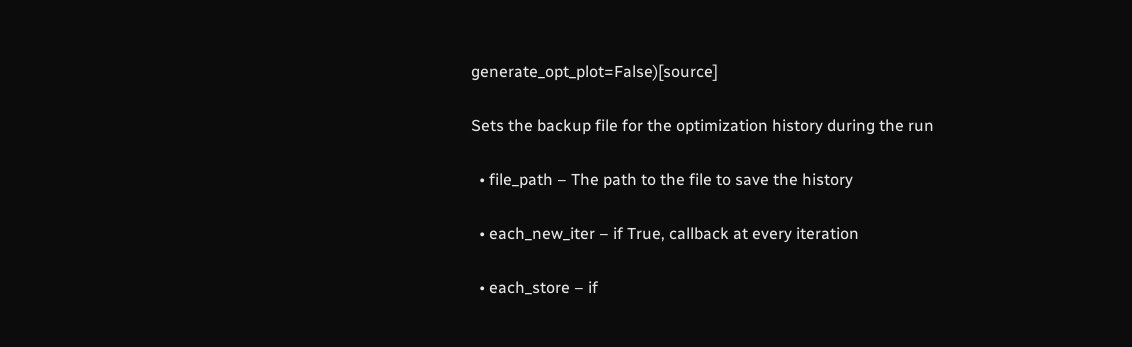generate_opt_plot=False)[source]

Sets the backup file for the optimization history during the run

  • file_path – The path to the file to save the history

  • each_new_iter – if True, callback at every iteration

  • each_store – if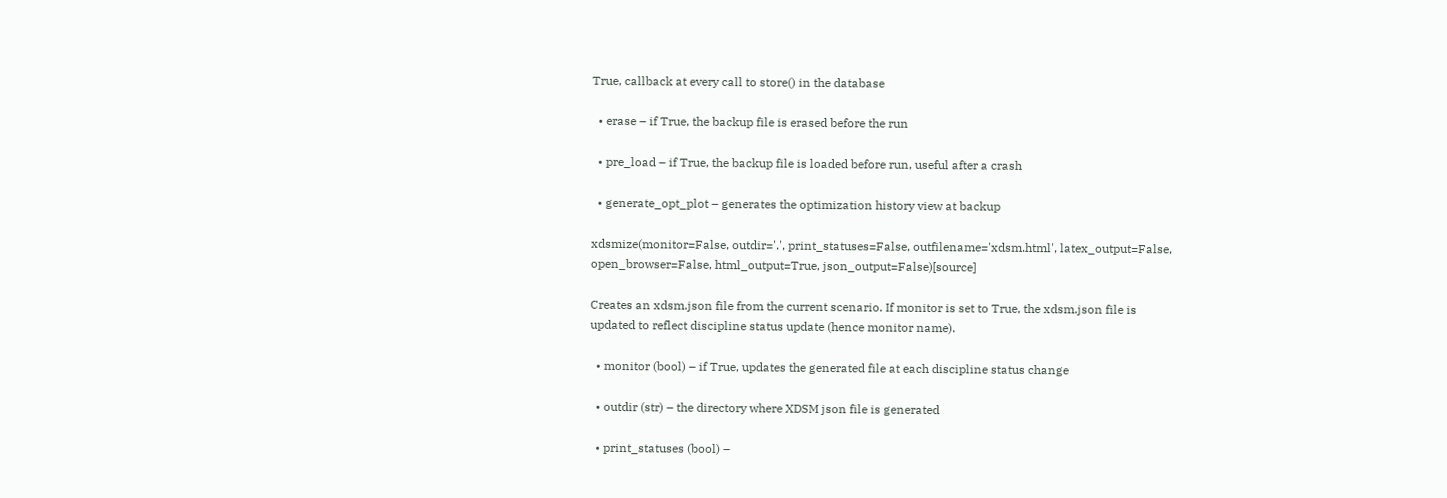True, callback at every call to store() in the database

  • erase – if True, the backup file is erased before the run

  • pre_load – if True, the backup file is loaded before run, useful after a crash

  • generate_opt_plot – generates the optimization history view at backup

xdsmize(monitor=False, outdir='.', print_statuses=False, outfilename='xdsm.html', latex_output=False, open_browser=False, html_output=True, json_output=False)[source]

Creates an xdsm.json file from the current scenario. If monitor is set to True, the xdsm.json file is updated to reflect discipline status update (hence monitor name).

  • monitor (bool) – if True, updates the generated file at each discipline status change

  • outdir (str) – the directory where XDSM json file is generated

  • print_statuses (bool) –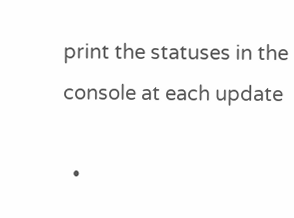print the statuses in the console at each update

  •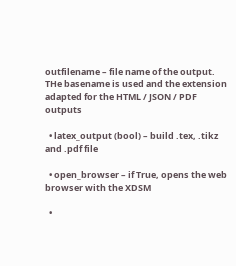outfilename – file name of the output. THe basename is used and the extension adapted for the HTML / JSON / PDF outputs

  • latex_output (bool) – build .tex, .tikz and .pdf file

  • open_browser – if True, opens the web browser with the XDSM

  •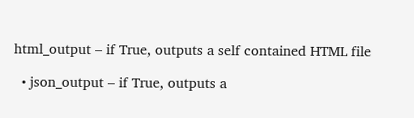html_output – if True, outputs a self contained HTML file

  • json_output – if True, outputs a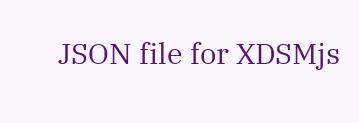JSON file for XDSMjs